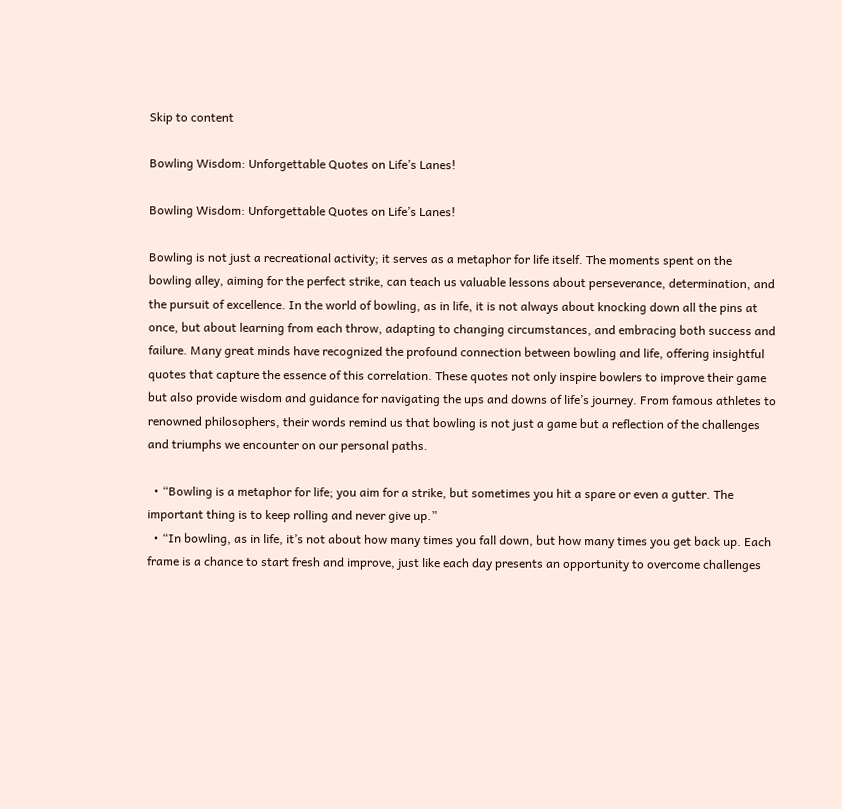Skip to content

Bowling Wisdom: Unforgettable Quotes on Life’s Lanes!

Bowling Wisdom: Unforgettable Quotes on Life’s Lanes!

Bowling is not just a recreational activity; it serves as a metaphor for life itself. The moments spent on the bowling alley, aiming for the perfect strike, can teach us valuable lessons about perseverance, determination, and the pursuit of excellence. In the world of bowling, as in life, it is not always about knocking down all the pins at once, but about learning from each throw, adapting to changing circumstances, and embracing both success and failure. Many great minds have recognized the profound connection between bowling and life, offering insightful quotes that capture the essence of this correlation. These quotes not only inspire bowlers to improve their game but also provide wisdom and guidance for navigating the ups and downs of life’s journey. From famous athletes to renowned philosophers, their words remind us that bowling is not just a game but a reflection of the challenges and triumphs we encounter on our personal paths.

  • “Bowling is a metaphor for life; you aim for a strike, but sometimes you hit a spare or even a gutter. The important thing is to keep rolling and never give up.”
  • “In bowling, as in life, it’s not about how many times you fall down, but how many times you get back up. Each frame is a chance to start fresh and improve, just like each day presents an opportunity to overcome challenges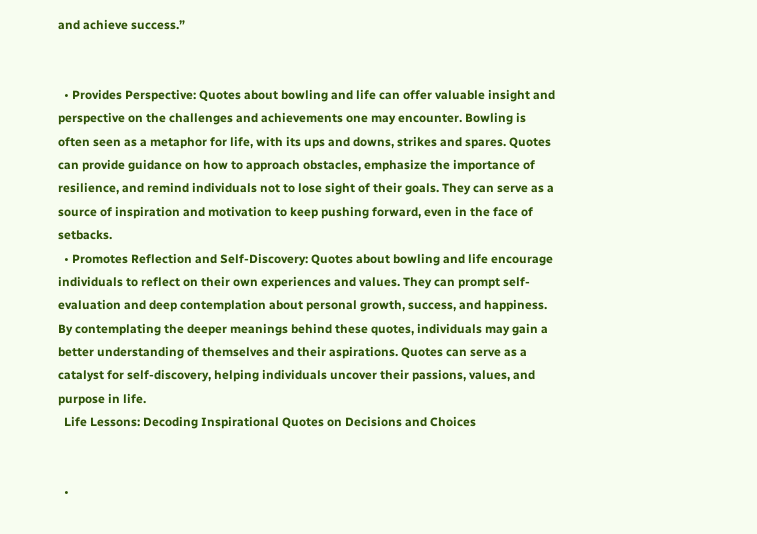and achieve success.”


  • Provides Perspective: Quotes about bowling and life can offer valuable insight and perspective on the challenges and achievements one may encounter. Bowling is often seen as a metaphor for life, with its ups and downs, strikes and spares. Quotes can provide guidance on how to approach obstacles, emphasize the importance of resilience, and remind individuals not to lose sight of their goals. They can serve as a source of inspiration and motivation to keep pushing forward, even in the face of setbacks.
  • Promotes Reflection and Self-Discovery: Quotes about bowling and life encourage individuals to reflect on their own experiences and values. They can prompt self-evaluation and deep contemplation about personal growth, success, and happiness. By contemplating the deeper meanings behind these quotes, individuals may gain a better understanding of themselves and their aspirations. Quotes can serve as a catalyst for self-discovery, helping individuals uncover their passions, values, and purpose in life.
  Life Lessons: Decoding Inspirational Quotes on Decisions and Choices


  •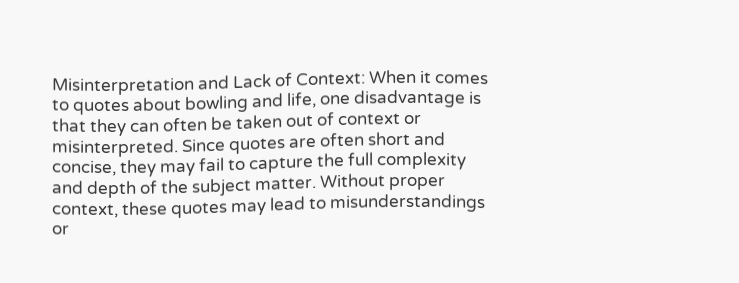Misinterpretation and Lack of Context: When it comes to quotes about bowling and life, one disadvantage is that they can often be taken out of context or misinterpreted. Since quotes are often short and concise, they may fail to capture the full complexity and depth of the subject matter. Without proper context, these quotes may lead to misunderstandings or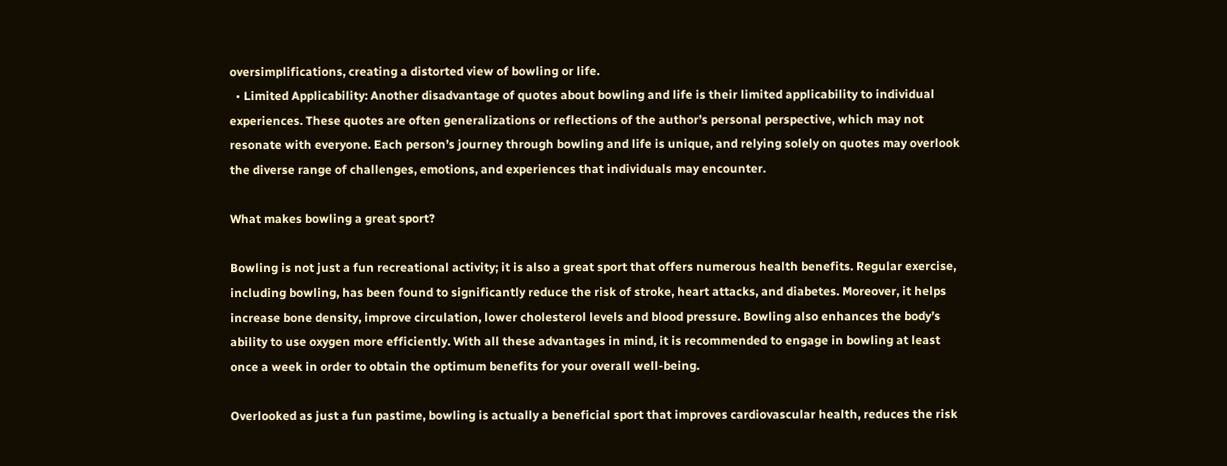oversimplifications, creating a distorted view of bowling or life.
  • Limited Applicability: Another disadvantage of quotes about bowling and life is their limited applicability to individual experiences. These quotes are often generalizations or reflections of the author’s personal perspective, which may not resonate with everyone. Each person’s journey through bowling and life is unique, and relying solely on quotes may overlook the diverse range of challenges, emotions, and experiences that individuals may encounter.

What makes bowling a great sport?

Bowling is not just a fun recreational activity; it is also a great sport that offers numerous health benefits. Regular exercise, including bowling, has been found to significantly reduce the risk of stroke, heart attacks, and diabetes. Moreover, it helps increase bone density, improve circulation, lower cholesterol levels and blood pressure. Bowling also enhances the body’s ability to use oxygen more efficiently. With all these advantages in mind, it is recommended to engage in bowling at least once a week in order to obtain the optimum benefits for your overall well-being.

Overlooked as just a fun pastime, bowling is actually a beneficial sport that improves cardiovascular health, reduces the risk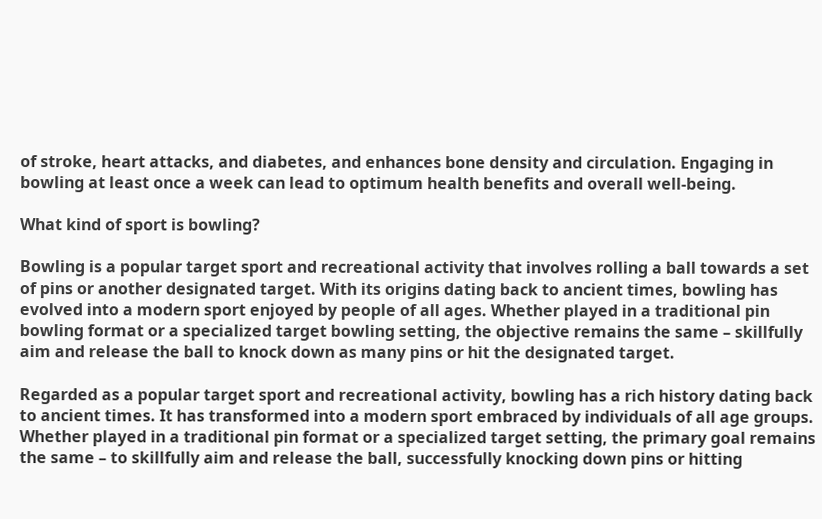of stroke, heart attacks, and diabetes, and enhances bone density and circulation. Engaging in bowling at least once a week can lead to optimum health benefits and overall well-being.

What kind of sport is bowling?

Bowling is a popular target sport and recreational activity that involves rolling a ball towards a set of pins or another designated target. With its origins dating back to ancient times, bowling has evolved into a modern sport enjoyed by people of all ages. Whether played in a traditional pin bowling format or a specialized target bowling setting, the objective remains the same – skillfully aim and release the ball to knock down as many pins or hit the designated target.

Regarded as a popular target sport and recreational activity, bowling has a rich history dating back to ancient times. It has transformed into a modern sport embraced by individuals of all age groups. Whether played in a traditional pin format or a specialized target setting, the primary goal remains the same – to skillfully aim and release the ball, successfully knocking down pins or hitting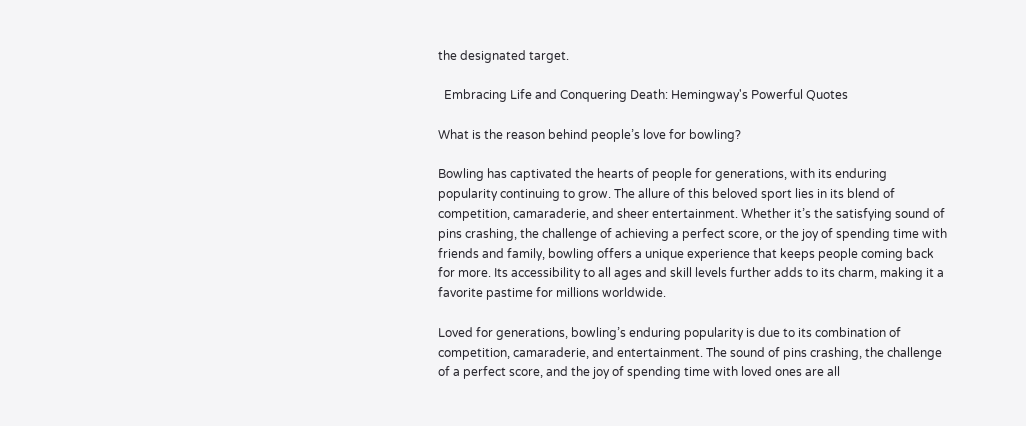the designated target.

  Embracing Life and Conquering Death: Hemingway's Powerful Quotes

What is the reason behind people’s love for bowling?

Bowling has captivated the hearts of people for generations, with its enduring popularity continuing to grow. The allure of this beloved sport lies in its blend of competition, camaraderie, and sheer entertainment. Whether it’s the satisfying sound of pins crashing, the challenge of achieving a perfect score, or the joy of spending time with friends and family, bowling offers a unique experience that keeps people coming back for more. Its accessibility to all ages and skill levels further adds to its charm, making it a favorite pastime for millions worldwide.

Loved for generations, bowling’s enduring popularity is due to its combination of competition, camaraderie, and entertainment. The sound of pins crashing, the challenge of a perfect score, and the joy of spending time with loved ones are all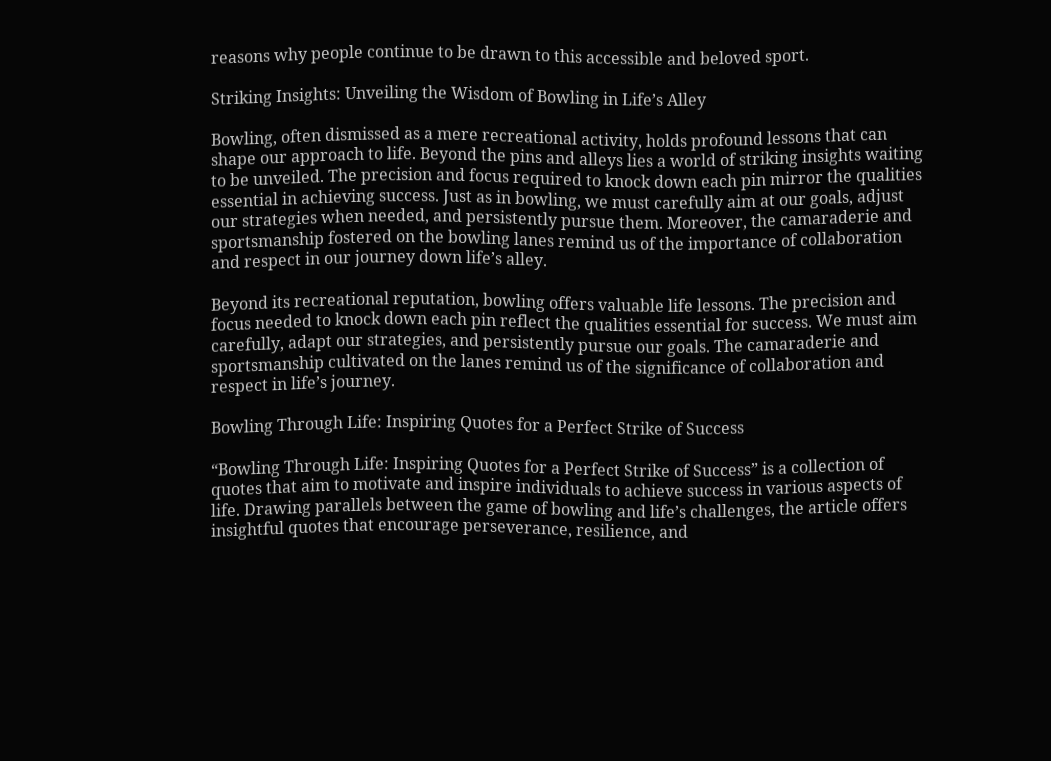reasons why people continue to be drawn to this accessible and beloved sport.

Striking Insights: Unveiling the Wisdom of Bowling in Life’s Alley

Bowling, often dismissed as a mere recreational activity, holds profound lessons that can shape our approach to life. Beyond the pins and alleys lies a world of striking insights waiting to be unveiled. The precision and focus required to knock down each pin mirror the qualities essential in achieving success. Just as in bowling, we must carefully aim at our goals, adjust our strategies when needed, and persistently pursue them. Moreover, the camaraderie and sportsmanship fostered on the bowling lanes remind us of the importance of collaboration and respect in our journey down life’s alley.

Beyond its recreational reputation, bowling offers valuable life lessons. The precision and focus needed to knock down each pin reflect the qualities essential for success. We must aim carefully, adapt our strategies, and persistently pursue our goals. The camaraderie and sportsmanship cultivated on the lanes remind us of the significance of collaboration and respect in life’s journey.

Bowling Through Life: Inspiring Quotes for a Perfect Strike of Success

“Bowling Through Life: Inspiring Quotes for a Perfect Strike of Success” is a collection of quotes that aim to motivate and inspire individuals to achieve success in various aspects of life. Drawing parallels between the game of bowling and life’s challenges, the article offers insightful quotes that encourage perseverance, resilience, and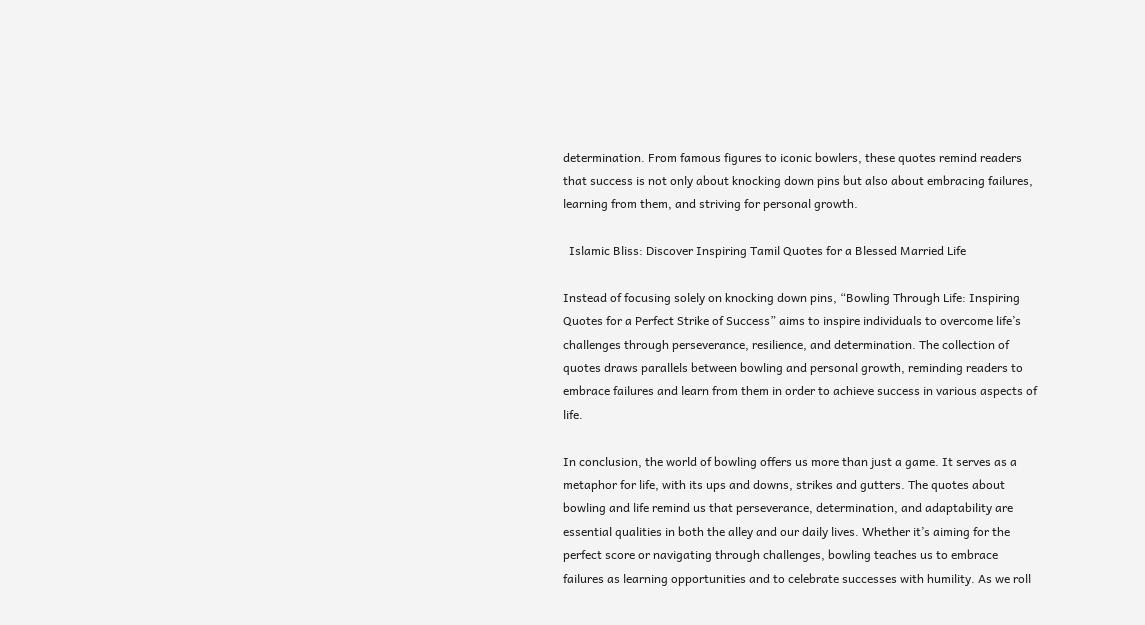determination. From famous figures to iconic bowlers, these quotes remind readers that success is not only about knocking down pins but also about embracing failures, learning from them, and striving for personal growth.

  Islamic Bliss: Discover Inspiring Tamil Quotes for a Blessed Married Life

Instead of focusing solely on knocking down pins, “Bowling Through Life: Inspiring Quotes for a Perfect Strike of Success” aims to inspire individuals to overcome life’s challenges through perseverance, resilience, and determination. The collection of quotes draws parallels between bowling and personal growth, reminding readers to embrace failures and learn from them in order to achieve success in various aspects of life.

In conclusion, the world of bowling offers us more than just a game. It serves as a metaphor for life, with its ups and downs, strikes and gutters. The quotes about bowling and life remind us that perseverance, determination, and adaptability are essential qualities in both the alley and our daily lives. Whether it’s aiming for the perfect score or navigating through challenges, bowling teaches us to embrace failures as learning opportunities and to celebrate successes with humility. As we roll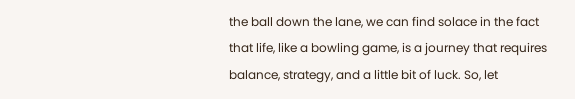the ball down the lane, we can find solace in the fact that life, like a bowling game, is a journey that requires balance, strategy, and a little bit of luck. So, let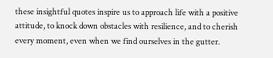these insightful quotes inspire us to approach life with a positive attitude, to knock down obstacles with resilience, and to cherish every moment, even when we find ourselves in the gutter.